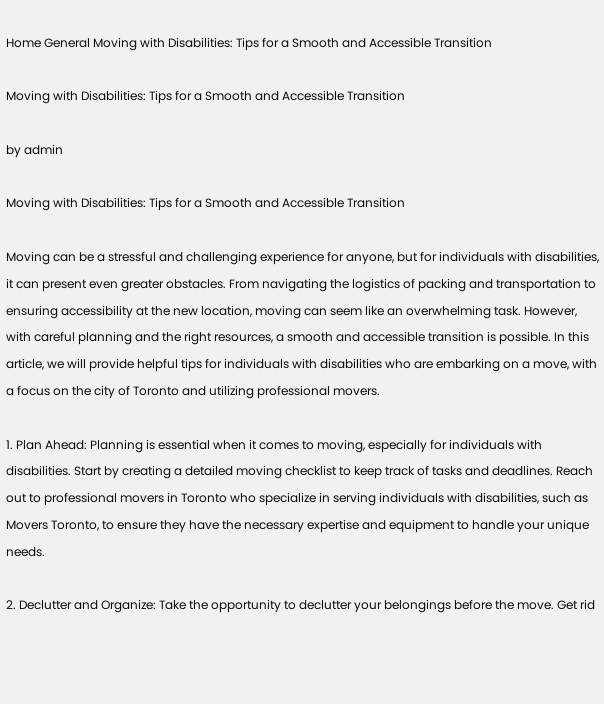Home General Moving with Disabilities: Tips for a Smooth and Accessible Transition

Moving with Disabilities: Tips for a Smooth and Accessible Transition

by admin

Moving with Disabilities: Tips for a Smooth and Accessible Transition

Moving can be a stressful and challenging experience for anyone, but for individuals with disabilities, it can present even greater obstacles. From navigating the logistics of packing and transportation to ensuring accessibility at the new location, moving can seem like an overwhelming task. However, with careful planning and the right resources, a smooth and accessible transition is possible. In this article, we will provide helpful tips for individuals with disabilities who are embarking on a move, with a focus on the city of Toronto and utilizing professional movers.

1. Plan Ahead: Planning is essential when it comes to moving, especially for individuals with disabilities. Start by creating a detailed moving checklist to keep track of tasks and deadlines. Reach out to professional movers in Toronto who specialize in serving individuals with disabilities, such as Movers Toronto, to ensure they have the necessary expertise and equipment to handle your unique needs.

2. Declutter and Organize: Take the opportunity to declutter your belongings before the move. Get rid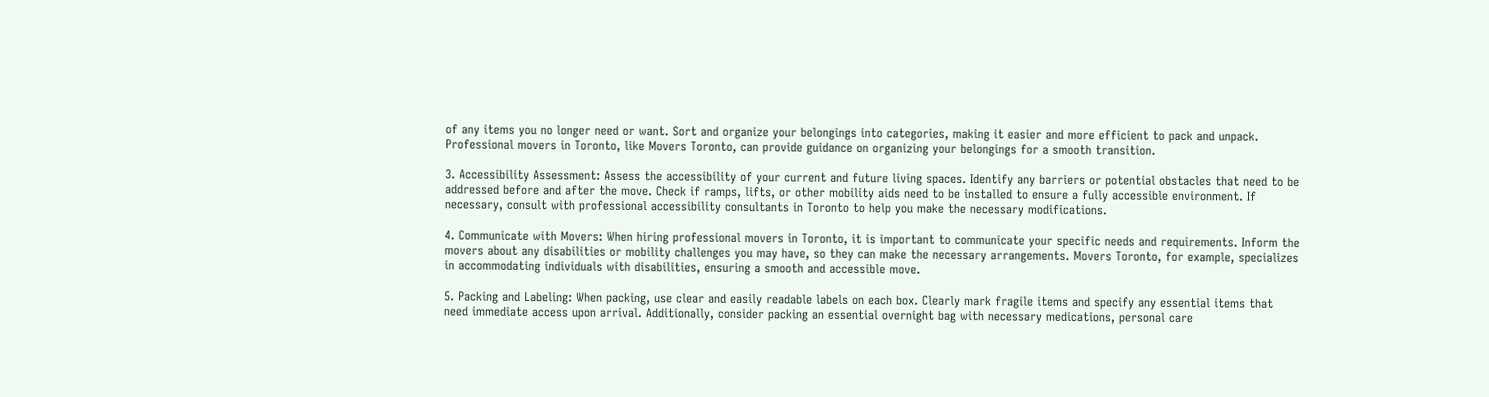of any items you no longer need or want. Sort and organize your belongings into categories, making it easier and more efficient to pack and unpack. Professional movers in Toronto, like Movers Toronto, can provide guidance on organizing your belongings for a smooth transition.

3. Accessibility Assessment: Assess the accessibility of your current and future living spaces. Identify any barriers or potential obstacles that need to be addressed before and after the move. Check if ramps, lifts, or other mobility aids need to be installed to ensure a fully accessible environment. If necessary, consult with professional accessibility consultants in Toronto to help you make the necessary modifications.

4. Communicate with Movers: When hiring professional movers in Toronto, it is important to communicate your specific needs and requirements. Inform the movers about any disabilities or mobility challenges you may have, so they can make the necessary arrangements. Movers Toronto, for example, specializes in accommodating individuals with disabilities, ensuring a smooth and accessible move.

5. Packing and Labeling: When packing, use clear and easily readable labels on each box. Clearly mark fragile items and specify any essential items that need immediate access upon arrival. Additionally, consider packing an essential overnight bag with necessary medications, personal care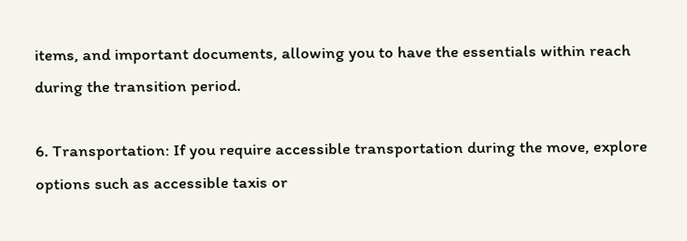items, and important documents, allowing you to have the essentials within reach during the transition period.

6. Transportation: If you require accessible transportation during the move, explore options such as accessible taxis or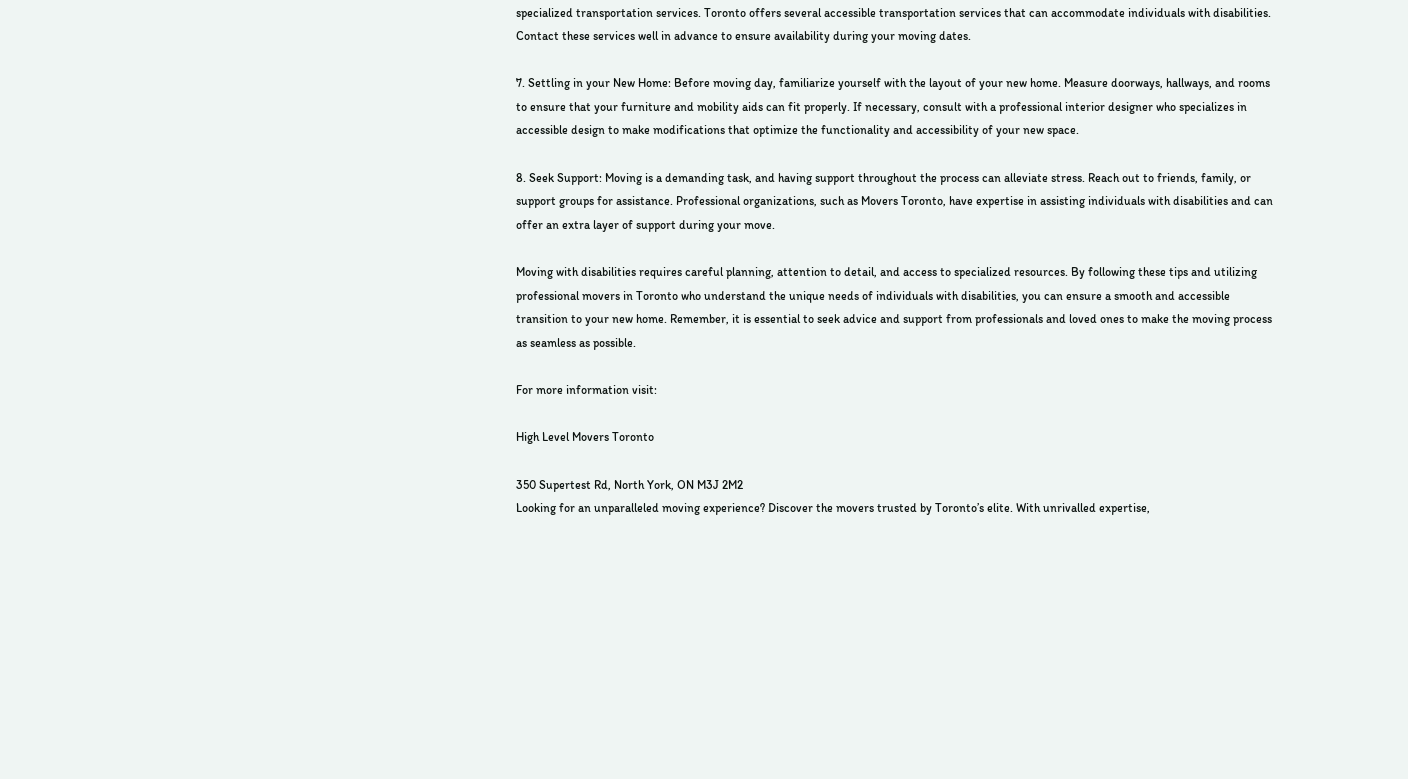specialized transportation services. Toronto offers several accessible transportation services that can accommodate individuals with disabilities. Contact these services well in advance to ensure availability during your moving dates.

7. Settling in your New Home: Before moving day, familiarize yourself with the layout of your new home. Measure doorways, hallways, and rooms to ensure that your furniture and mobility aids can fit properly. If necessary, consult with a professional interior designer who specializes in accessible design to make modifications that optimize the functionality and accessibility of your new space.

8. Seek Support: Moving is a demanding task, and having support throughout the process can alleviate stress. Reach out to friends, family, or support groups for assistance. Professional organizations, such as Movers Toronto, have expertise in assisting individuals with disabilities and can offer an extra layer of support during your move.

Moving with disabilities requires careful planning, attention to detail, and access to specialized resources. By following these tips and utilizing professional movers in Toronto who understand the unique needs of individuals with disabilities, you can ensure a smooth and accessible transition to your new home. Remember, it is essential to seek advice and support from professionals and loved ones to make the moving process as seamless as possible.

For more information visit:

High Level Movers Toronto

350 Supertest Rd, North York, ON M3J 2M2
Looking for an unparalleled moving experience? Discover the movers trusted by Toronto’s elite. With unrivalled expertise,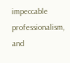impeccable professionalism, and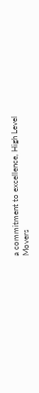a commitment to excellence, High Level Movers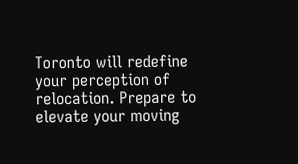Toronto will redefine your perception of relocation. Prepare to elevate your moving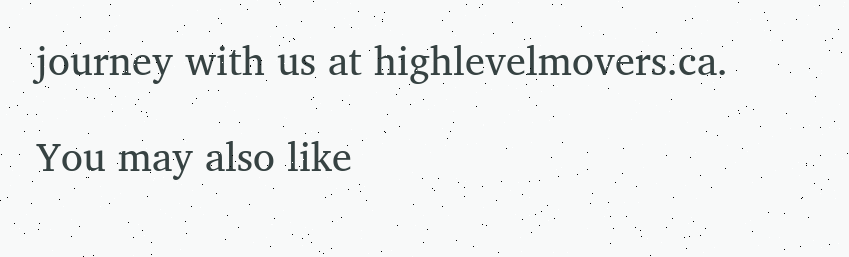journey with us at highlevelmovers.ca.

You may also like